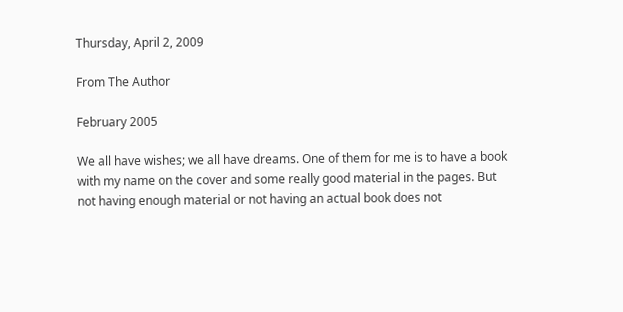Thursday, April 2, 2009

From The Author

February 2005

We all have wishes; we all have dreams. One of them for me is to have a book with my name on the cover and some really good material in the pages. But not having enough material or not having an actual book does not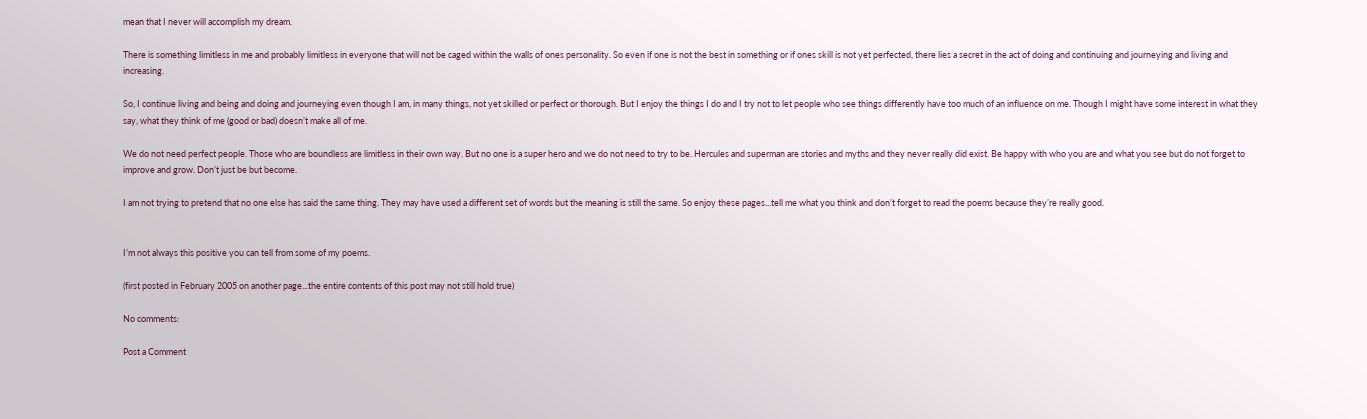mean that I never will accomplish my dream.

There is something limitless in me and probably limitless in everyone that will not be caged within the walls of ones personality. So even if one is not the best in something or if ones skill is not yet perfected, there lies a secret in the act of doing and continuing and journeying and living and increasing.

So, I continue living and being and doing and journeying even though I am, in many things, not yet skilled or perfect or thorough. But I enjoy the things I do and I try not to let people who see things differently have too much of an influence on me. Though I might have some interest in what they say, what they think of me (good or bad) doesn’t make all of me.

We do not need perfect people. Those who are boundless are limitless in their own way. But no one is a super hero and we do not need to try to be. Hercules and superman are stories and myths and they never really did exist. Be happy with who you are and what you see but do not forget to improve and grow. Don’t just be but become.

I am not trying to pretend that no one else has said the same thing. They may have used a different set of words but the meaning is still the same. So enjoy these pages...tell me what you think and don’t forget to read the poems because they’re really good.


I’m not always this positive you can tell from some of my poems.

(first posted in February 2005 on another page...the entire contents of this post may not still hold true)

No comments:

Post a Comment